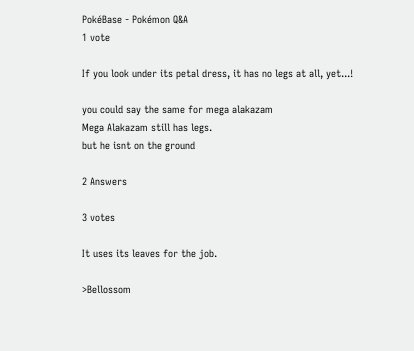PokéBase - Pokémon Q&A
1 vote

If you look under its petal dress, it has no legs at all, yet...!

you could say the same for mega alakazam
Mega Alakazam still has legs.
but he isnt on the ground

2 Answers

3 votes

It uses its leaves for the job.

>Bellossom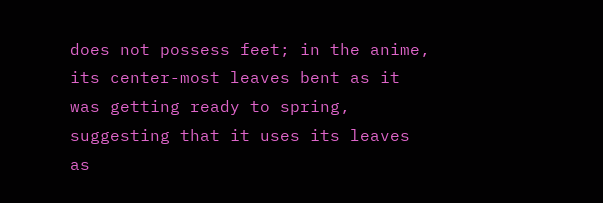does not possess feet; in the anime, its center-most leaves bent as it was getting ready to spring, suggesting that it uses its leaves as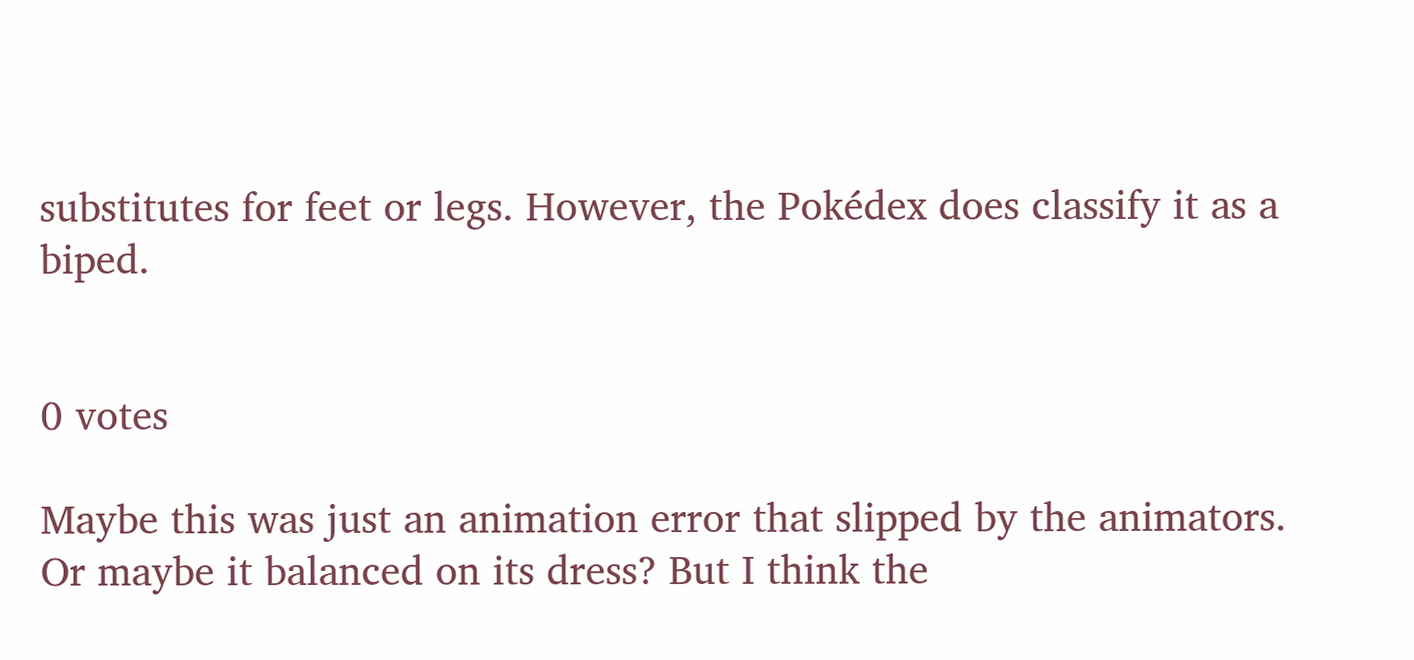substitutes for feet or legs. However, the Pokédex does classify it as a biped.


0 votes

Maybe this was just an animation error that slipped by the animators. Or maybe it balanced on its dress? But I think the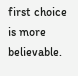first choice is more believable.